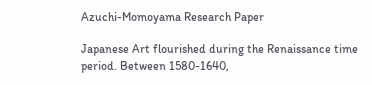Azuchi-Momoyama Research Paper

Japanese Art flourished during the Renaissance time period. Between 1580-1640,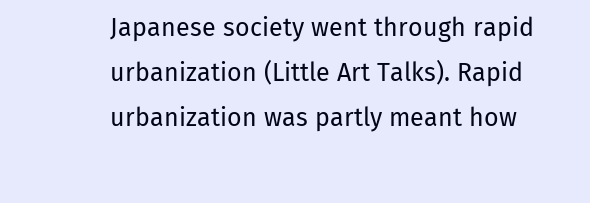Japanese society went through rapid urbanization (Little Art Talks). Rapid urbanization was partly meant how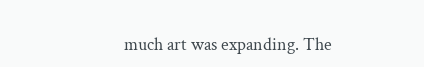much art was expanding. The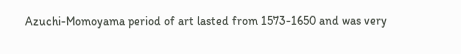Azuchi-Momoyama period of art lasted from 1573-1650 and was very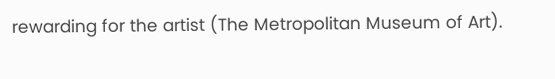rewarding for the artist (The Metropolitan Museum of Art).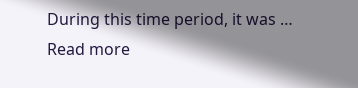During this time period, it was … Read more